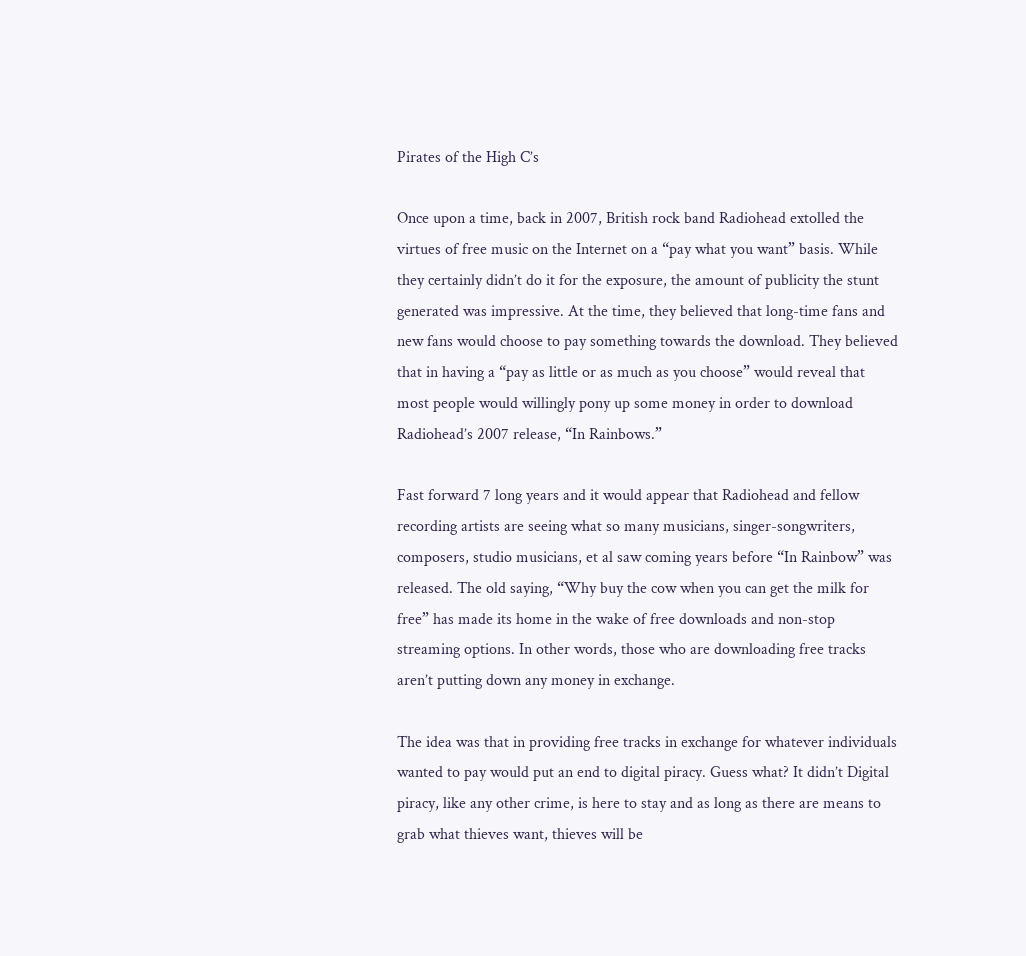Pirates of the High C’s

Once upon a time, back in 2007, British rock band Radiohead extolled the virtues of free music on the Internet on a “pay what you want” basis. While they certainly didn’t do it for the exposure, the amount of publicity the stunt generated was impressive. At the time, they believed that long-time fans and new fans would choose to pay something towards the download. They believed that in having a “pay as little or as much as you choose” would reveal that most people would willingly pony up some money in order to download Radiohead’s 2007 release, “In Rainbows.”

Fast forward 7 long years and it would appear that Radiohead and fellow recording artists are seeing what so many musicians, singer-songwriters, composers, studio musicians, et al saw coming years before “In Rainbow” was released. The old saying, “Why buy the cow when you can get the milk for free” has made its home in the wake of free downloads and non-stop streaming options. In other words, those who are downloading free tracks aren’t putting down any money in exchange.

The idea was that in providing free tracks in exchange for whatever individuals wanted to pay would put an end to digital piracy. Guess what? It didn’t Digital piracy, like any other crime, is here to stay and as long as there are means to grab what thieves want, thieves will be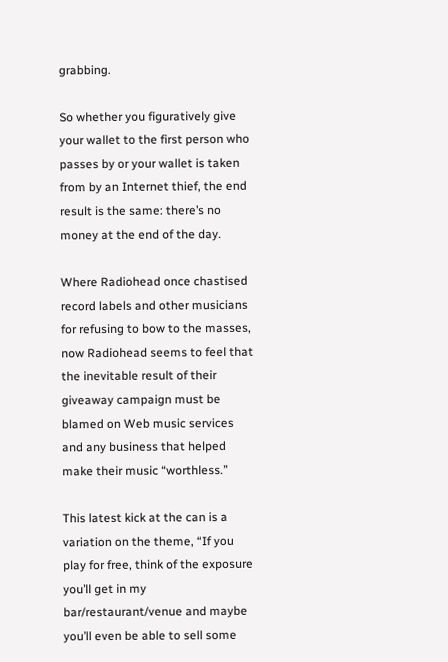grabbing.

So whether you figuratively give your wallet to the first person who passes by or your wallet is taken from by an Internet thief, the end result is the same: there’s no money at the end of the day.

Where Radiohead once chastised record labels and other musicians for refusing to bow to the masses, now Radiohead seems to feel that the inevitable result of their giveaway campaign must be blamed on Web music services and any business that helped make their music “worthless.”

This latest kick at the can is a variation on the theme, “If you play for free, think of the exposure you’ll get in my bar/restaurant/venue and maybe you’ll even be able to sell some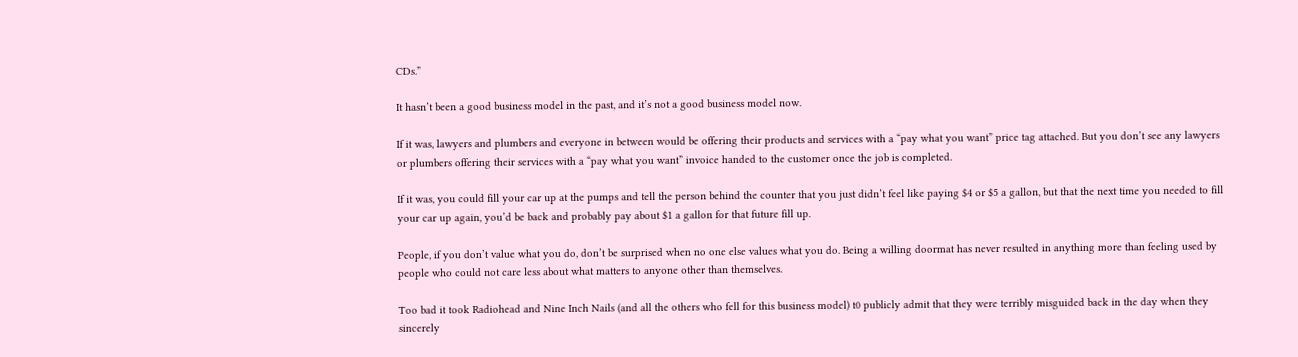CDs.”

It hasn’t been a good business model in the past, and it’s not a good business model now.

If it was, lawyers and plumbers and everyone in between would be offering their products and services with a “pay what you want” price tag attached. But you don’t see any lawyers or plumbers offering their services with a “pay what you want” invoice handed to the customer once the job is completed.

If it was, you could fill your car up at the pumps and tell the person behind the counter that you just didn’t feel like paying $4 or $5 a gallon, but that the next time you needed to fill your car up again, you’d be back and probably pay about $1 a gallon for that future fill up.

People, if you don’t value what you do, don’t be surprised when no one else values what you do. Being a willing doormat has never resulted in anything more than feeling used by people who could not care less about what matters to anyone other than themselves.

Too bad it took Radiohead and Nine Inch Nails (and all the others who fell for this business model) t0 publicly admit that they were terribly misguided back in the day when they sincerely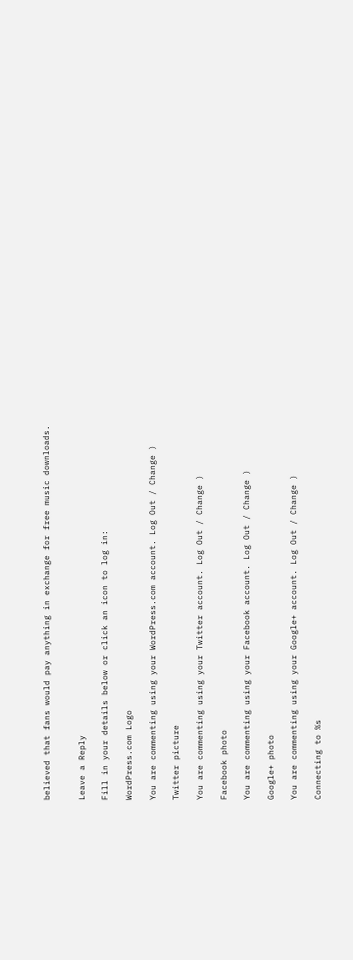believed that fans would pay anything in exchange for free music downloads.


Leave a Reply

Fill in your details below or click an icon to log in:

WordPress.com Logo

You are commenting using your WordPress.com account. Log Out / Change )

Twitter picture

You are commenting using your Twitter account. Log Out / Change )

Facebook photo

You are commenting using your Facebook account. Log Out / Change )

Google+ photo

You are commenting using your Google+ account. Log Out / Change )

Connecting to %s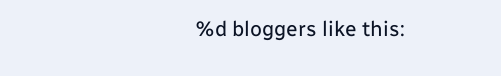%d bloggers like this: